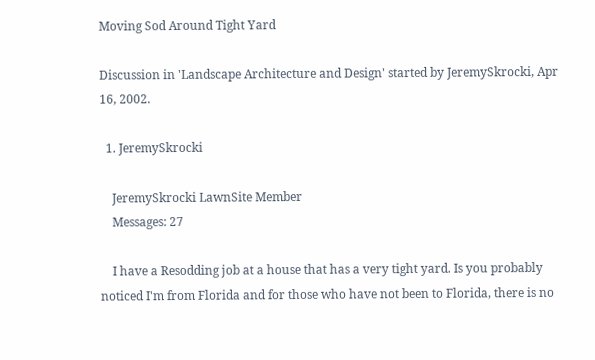Moving Sod Around Tight Yard

Discussion in 'Landscape Architecture and Design' started by JeremySkrocki, Apr 16, 2002.

  1. JeremySkrocki

    JeremySkrocki LawnSite Member
    Messages: 27

    I have a Resodding job at a house that has a very tight yard. Is you probably noticed I'm from Florida and for those who have not been to Florida, there is no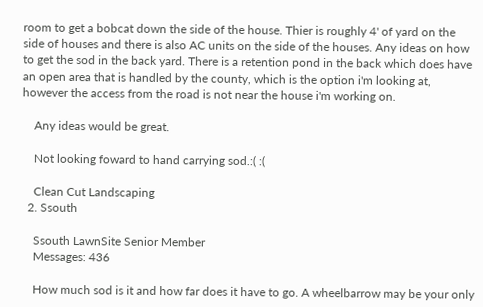room to get a bobcat down the side of the house. Thier is roughly 4' of yard on the side of houses and there is also AC units on the side of the houses. Any ideas on how to get the sod in the back yard. There is a retention pond in the back which does have an open area that is handled by the county, which is the option i'm looking at, however the access from the road is not near the house i'm working on.

    Any ideas would be great.

    Not looking foward to hand carrying sod.:( :(

    Clean Cut Landscaping
  2. Ssouth

    Ssouth LawnSite Senior Member
    Messages: 436

    How much sod is it and how far does it have to go. A wheelbarrow may be your only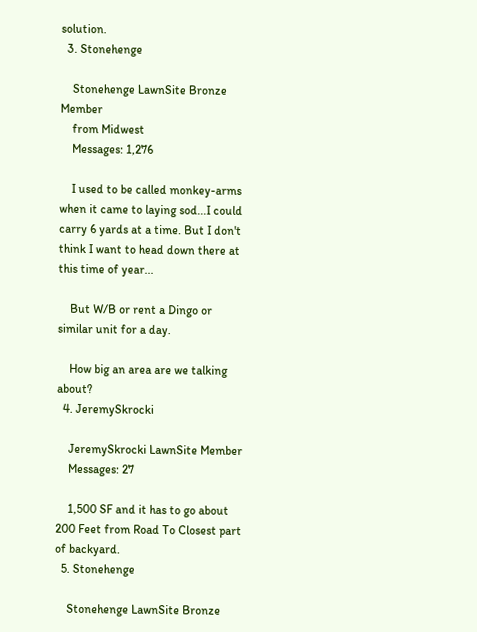solution.
  3. Stonehenge

    Stonehenge LawnSite Bronze Member
    from Midwest
    Messages: 1,276

    I used to be called monkey-arms when it came to laying sod...I could carry 6 yards at a time. But I don't think I want to head down there at this time of year...

    But W/B or rent a Dingo or similar unit for a day.

    How big an area are we talking about?
  4. JeremySkrocki

    JeremySkrocki LawnSite Member
    Messages: 27

    1,500 SF and it has to go about 200 Feet from Road To Closest part of backyard.
  5. Stonehenge

    Stonehenge LawnSite Bronze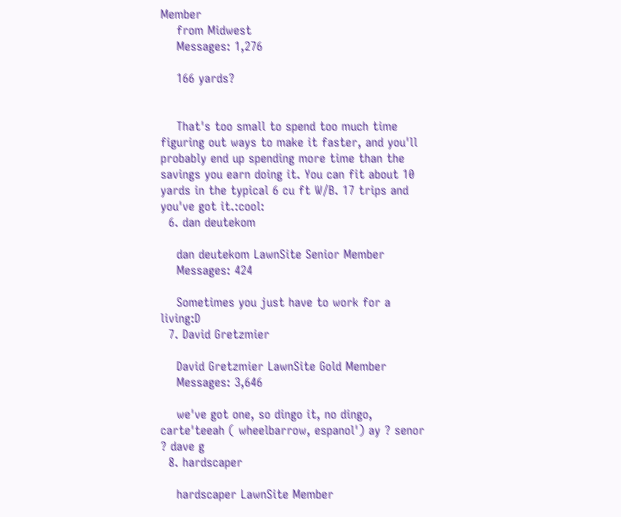Member
    from Midwest
    Messages: 1,276

    166 yards?


    That's too small to spend too much time figuring out ways to make it faster, and you'll probably end up spending more time than the savings you earn doing it. You can fit about 10 yards in the typical 6 cu ft W/B. 17 trips and you've got it.:cool:
  6. dan deutekom

    dan deutekom LawnSite Senior Member
    Messages: 424

    Sometimes you just have to work for a living:D
  7. David Gretzmier

    David Gretzmier LawnSite Gold Member
    Messages: 3,646

    we've got one, so dingo it, no dingo, carte'teeah ( wheelbarrow, espanol') ay ? senor ? dave g
  8. hardscaper

    hardscaper LawnSite Member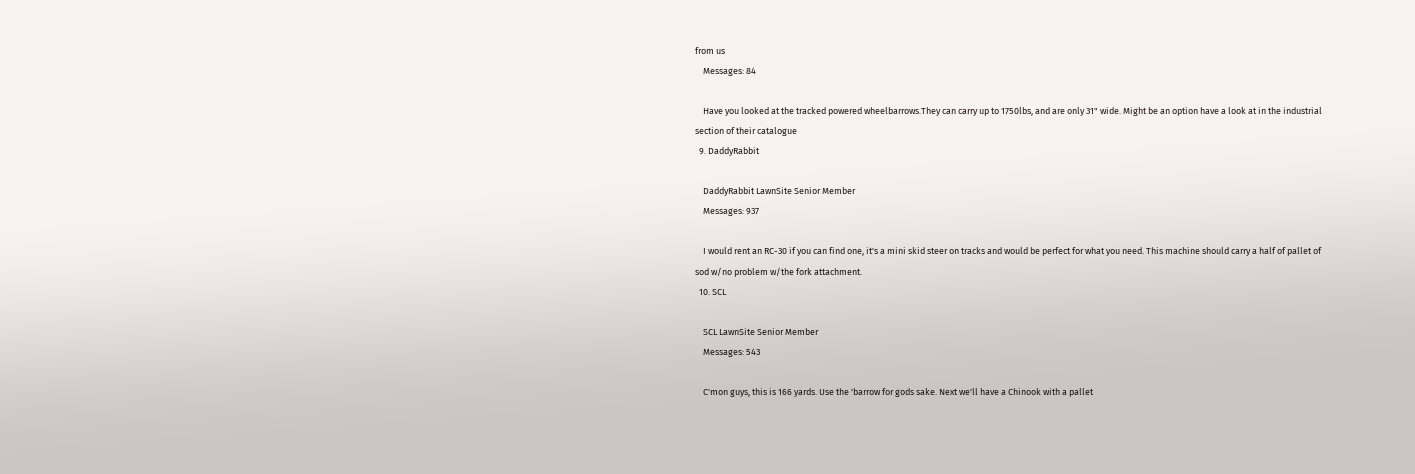from us
    Messages: 84

    Have you looked at the tracked powered wheelbarrows.They can carry up to 1750lbs, and are only 31" wide. Might be an option have a look at in the industrial section of their catalogue
  9. DaddyRabbit

    DaddyRabbit LawnSite Senior Member
    Messages: 937

    I would rent an RC-30 if you can find one, it's a mini skid steer on tracks and would be perfect for what you need. This machine should carry a half of pallet of sod w/no problem w/the fork attachment.
  10. SCL

    SCL LawnSite Senior Member
    Messages: 543

    C'mon guys, this is 166 yards. Use the 'barrow for gods sake. Next we'll have a Chinook with a pallet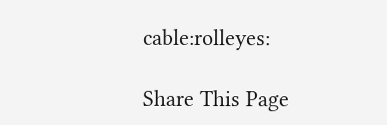cable:rolleyes:

Share This Page